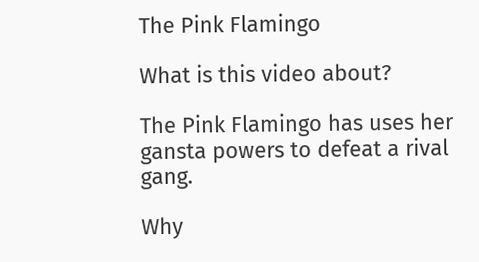The Pink Flamingo

What is this video about?

The Pink Flamingo has uses her gansta powers to defeat a rival gang.

Why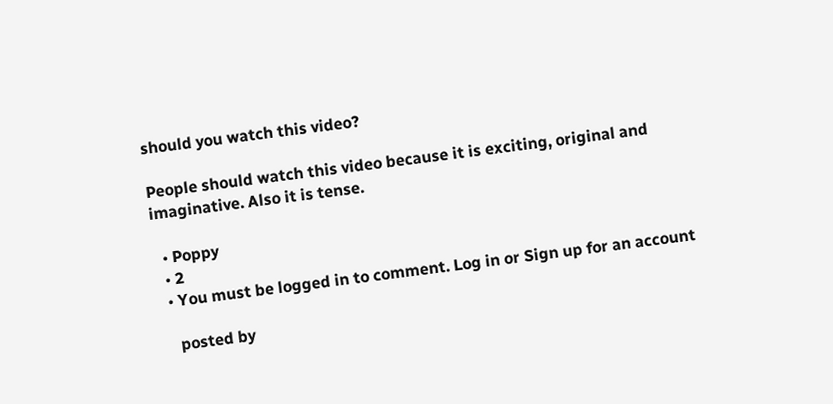should you watch this video?

People should watch this video because it is exciting, original and imaginative. Also it is tense.

  • Poppy
  • 2
  • You must be logged in to comment. Log in or Sign up for an account

    posted by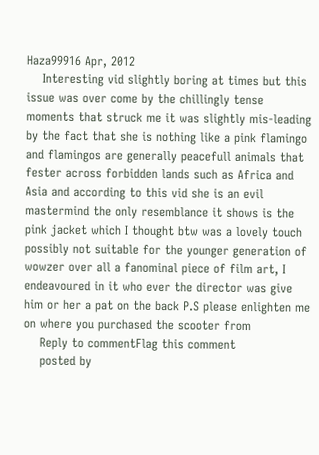Haza99916 Apr, 2012
    Interesting vid slightly boring at times but this issue was over come by the chillingly tense moments that struck me it was slightly mis-leading by the fact that she is nothing like a pink flamingo and flamingos are generally peacefull animals that fester across forbidden lands such as Africa and Asia and according to this vid she is an evil mastermind the only resemblance it shows is the pink jacket which I thought btw was a lovely touch possibly not suitable for the younger generation of wowzer over all a fanominal piece of film art, I endeavoured in it who ever the director was give him or her a pat on the back P.S please enlighten me on where you purchased the scooter from
    Reply to commentFlag this comment
    posted by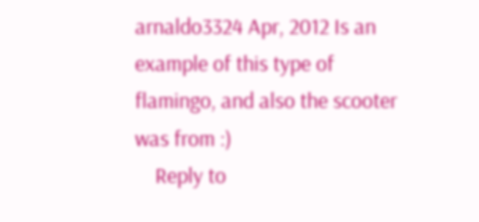arnaldo3324 Apr, 2012 Is an example of this type of flamingo, and also the scooter was from :)
    Reply to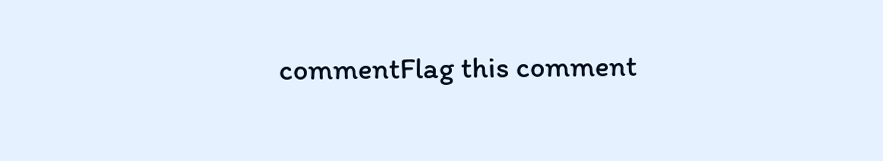commentFlag this comment